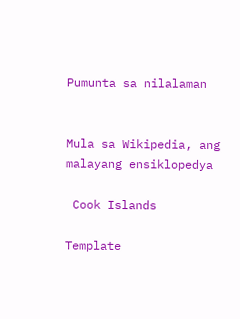Pumunta sa nilalaman


Mula sa Wikipedia, ang malayang ensiklopedya

 Cook Islands

Template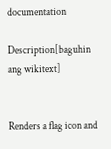documentation

Description[baguhin ang wikitext]


Renders a flag icon and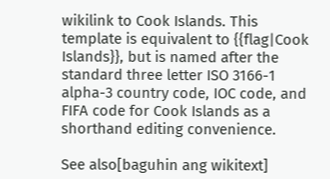wikilink to Cook Islands. This template is equivalent to {{flag|Cook Islands}}, but is named after the standard three letter ISO 3166-1 alpha-3 country code, IOC code, and FIFA code for Cook Islands as a shorthand editing convenience.

See also[baguhin ang wikitext]